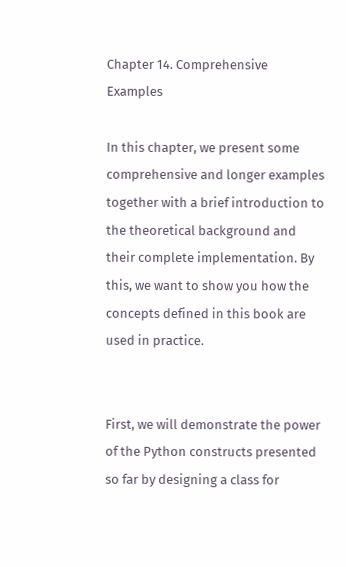Chapter 14. Comprehensive Examples

In this chapter, we present some comprehensive and longer examples together with a brief introduction to the theoretical background and their complete implementation. By this, we want to show you how the concepts defined in this book are used in practice.


First, we will demonstrate the power of the Python constructs presented so far by designing a class for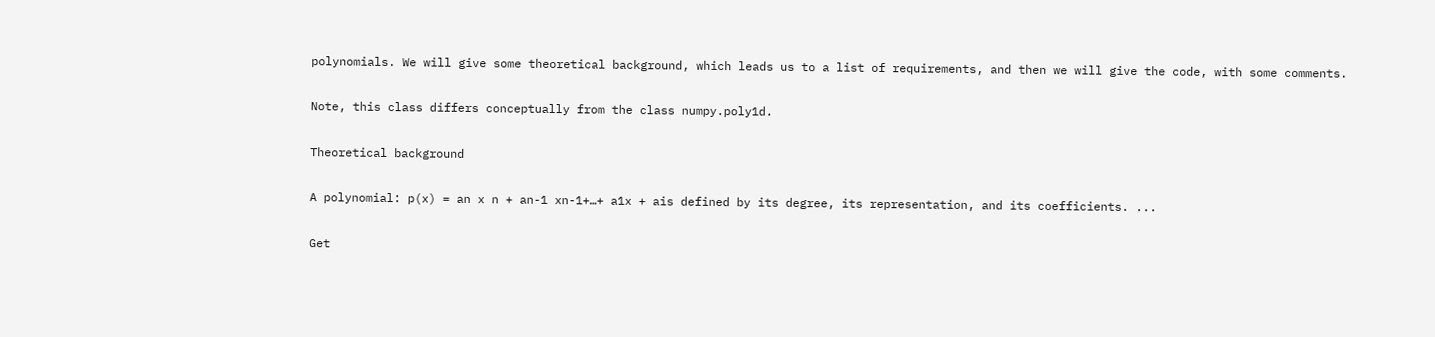polynomials. We will give some theoretical background, which leads us to a list of requirements, and then we will give the code, with some comments.

Note, this class differs conceptually from the class numpy.poly1d.

Theoretical background

A polynomial: p(x) = an x n + an-1 xn-1+…+ a1x + ais defined by its degree, its representation, and its coefficients. ...

Get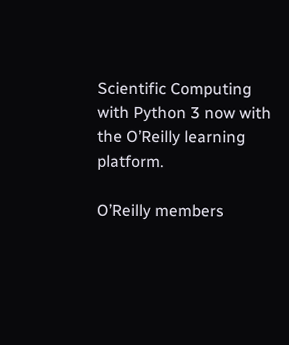Scientific Computing with Python 3 now with the O’Reilly learning platform.

O’Reilly members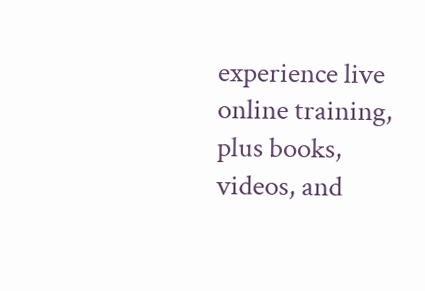experience live online training, plus books, videos, and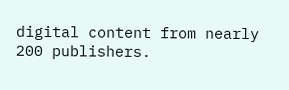digital content from nearly 200 publishers.